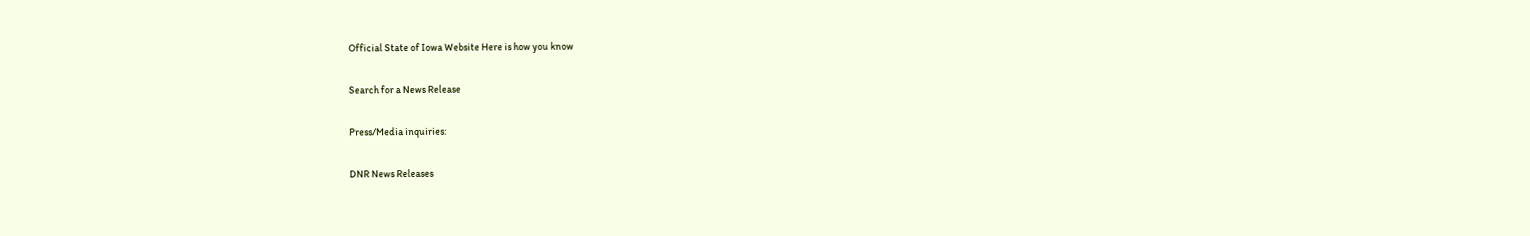Official State of Iowa Website Here is how you know

Search for a News Release

Press/Media inquiries:

DNR News Releases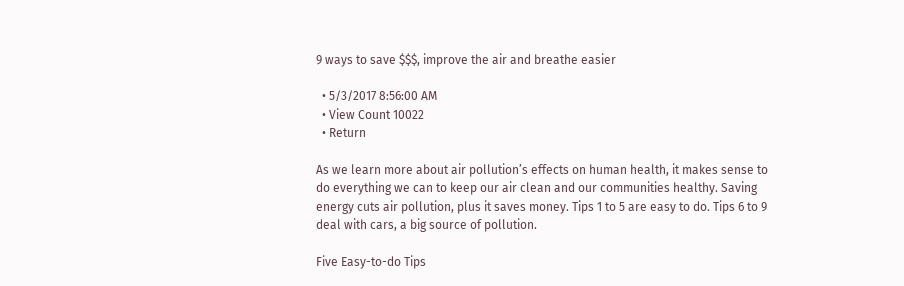9 ways to save $$$, improve the air and breathe easier

  • 5/3/2017 8:56:00 AM
  • View Count 10022
  • Return

As we learn more about air pollution’s effects on human health, it makes sense to do everything we can to keep our air clean and our communities healthy. Saving energy cuts air pollution, plus it saves money. Tips 1 to 5 are easy to do. Tips 6 to 9 deal with cars, a big source of pollution.

Five Easy-to-do Tips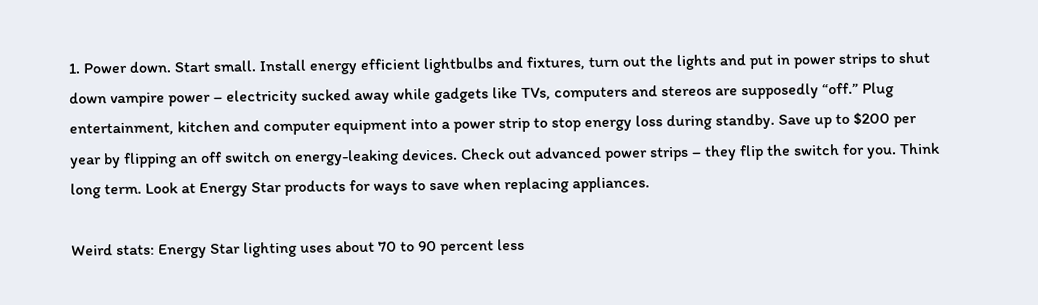1. Power down. Start small. Install energy efficient lightbulbs and fixtures, turn out the lights and put in power strips to shut down vampire power – electricity sucked away while gadgets like TVs, computers and stereos are supposedly “off.” Plug entertainment, kitchen and computer equipment into a power strip to stop energy loss during standby. Save up to $200 per year by flipping an off switch on energy-leaking devices. Check out advanced power strips – they flip the switch for you. Think long term. Look at Energy Star products for ways to save when replacing appliances.

Weird stats: Energy Star lighting uses about 70 to 90 percent less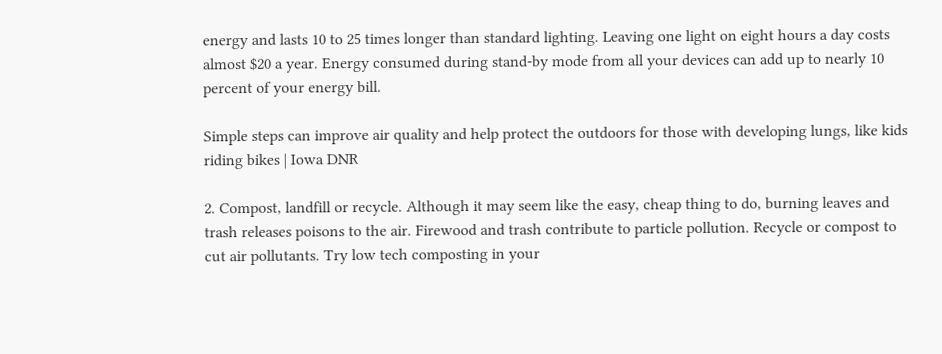energy and lasts 10 to 25 times longer than standard lighting. Leaving one light on eight hours a day costs almost $20 a year. Energy consumed during stand-by mode from all your devices can add up to nearly 10 percent of your energy bill.

Simple steps can improve air quality and help protect the outdoors for those with developing lungs, like kids riding bikes | Iowa DNR

2. Compost, landfill or recycle. Although it may seem like the easy, cheap thing to do, burning leaves and trash releases poisons to the air. Firewood and trash contribute to particle pollution. Recycle or compost to cut air pollutants. Try low tech composting in your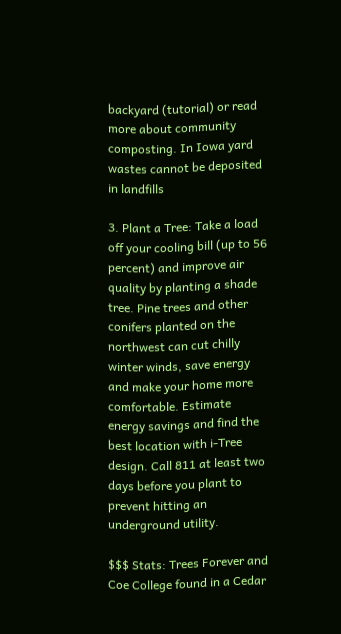backyard (tutorial) or read more about community composting. In Iowa yard wastes cannot be deposited in landfills

3. Plant a Tree: Take a load off your cooling bill (up to 56 percent) and improve air quality by planting a shade tree. Pine trees and other conifers planted on the northwest can cut chilly winter winds, save energy and make your home more comfortable. Estimate energy savings and find the best location with i-Tree design. Call 811 at least two days before you plant to prevent hitting an underground utility.

$$$ Stats: Trees Forever and Coe College found in a Cedar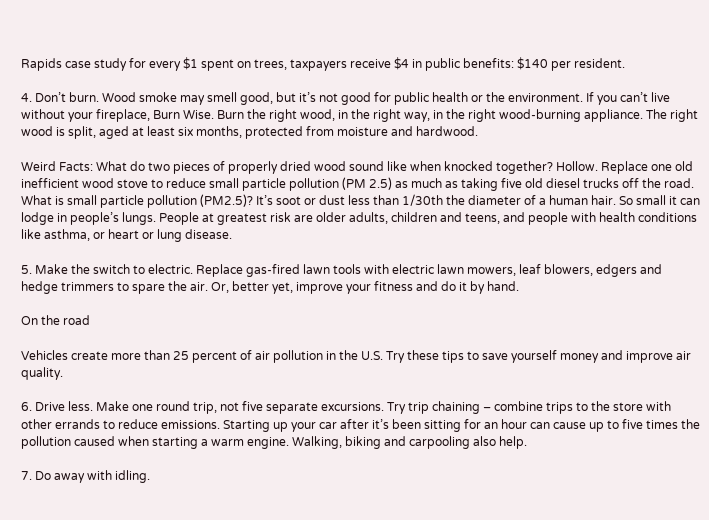Rapids case study for every $1 spent on trees, taxpayers receive $4 in public benefits: $140 per resident.

4. Don’t burn. Wood smoke may smell good, but it’s not good for public health or the environment. If you can’t live without your fireplace, Burn Wise. Burn the right wood, in the right way, in the right wood-burning appliance. The right wood is split, aged at least six months, protected from moisture and hardwood.

Weird Facts: What do two pieces of properly dried wood sound like when knocked together? Hollow. Replace one old inefficient wood stove to reduce small particle pollution (PM 2.5) as much as taking five old diesel trucks off the road. What is small particle pollution (PM2.5)? It’s soot or dust less than 1/30th the diameter of a human hair. So small it can lodge in people’s lungs. People at greatest risk are older adults, children and teens, and people with health conditions like asthma, or heart or lung disease.

5. Make the switch to electric. Replace gas-fired lawn tools with electric lawn mowers, leaf blowers, edgers and hedge trimmers to spare the air. Or, better yet, improve your fitness and do it by hand.

On the road

Vehicles create more than 25 percent of air pollution in the U.S. Try these tips to save yourself money and improve air quality.

6. Drive less. Make one round trip, not five separate excursions. Try trip chaining – combine trips to the store with other errands to reduce emissions. Starting up your car after it’s been sitting for an hour can cause up to five times the pollution caused when starting a warm engine. Walking, biking and carpooling also help.

7. Do away with idling.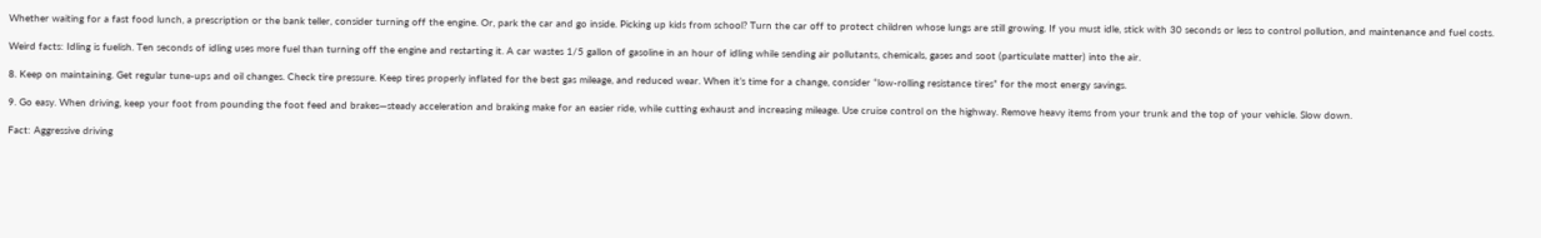Whether waiting for a fast food lunch, a prescription or the bank teller, consider turning off the engine. Or, park the car and go inside. Picking up kids from school? Turn the car off to protect children whose lungs are still growing. If you must idle, stick with 30 seconds or less to control pollution, and maintenance and fuel costs.

Weird facts: Idling is fuelish. Ten seconds of idling uses more fuel than turning off the engine and restarting it. A car wastes 1/5 gallon of gasoline in an hour of idling while sending air pollutants, chemicals, gases and soot (particulate matter) into the air.

8. Keep on maintaining. Get regular tune-ups and oil changes. Check tire pressure. Keep tires properly inflated for the best gas mileage, and reduced wear. When it’s time for a change, consider “low-rolling resistance tires” for the most energy savings.

9. Go easy. When driving, keep your foot from pounding the foot feed and brakes—steady acceleration and braking make for an easier ride, while cutting exhaust and increasing mileage. Use cruise control on the highway. Remove heavy items from your trunk and the top of your vehicle. Slow down.

Fact: Aggressive driving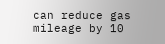can reduce gas mileage by 10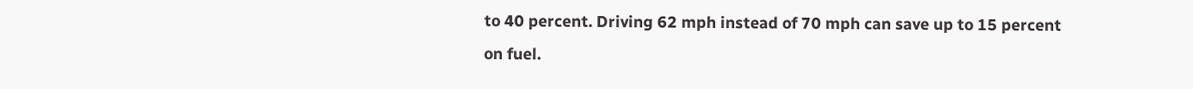to 40 percent. Driving 62 mph instead of 70 mph can save up to 15 percent on fuel.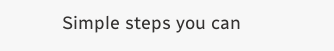Simple steps you can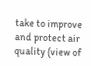take to improve and protect air quality (view of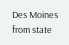Des Moines from state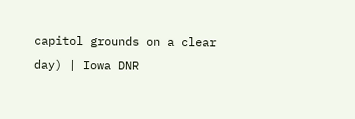capitol grounds on a clear day) | Iowa DNR